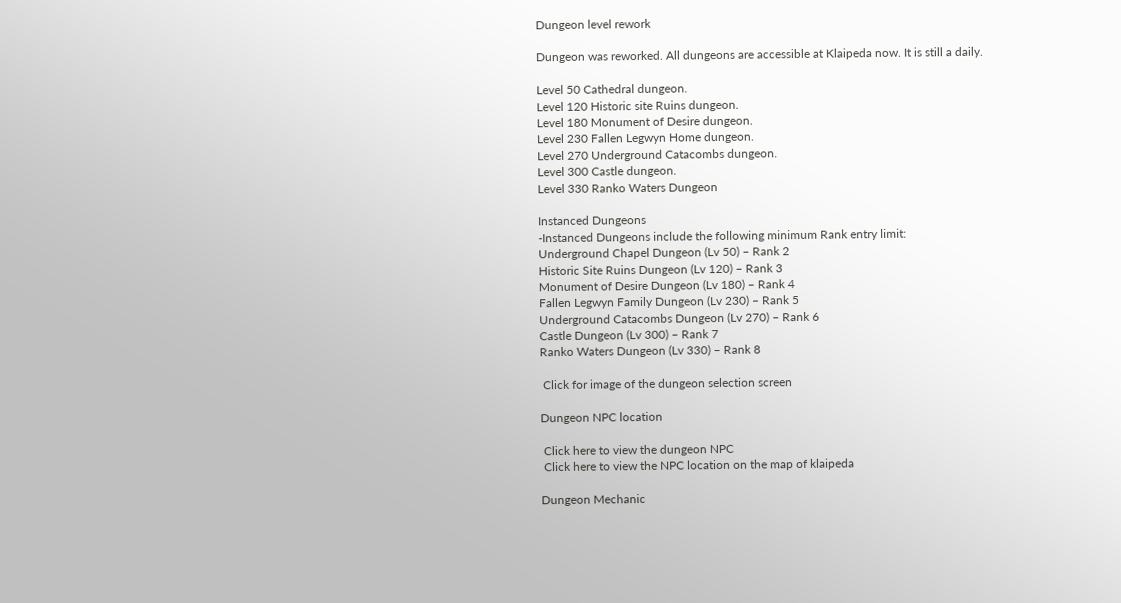Dungeon level rework

Dungeon was reworked. All dungeons are accessible at Klaipeda now. It is still a daily.

Level 50 Cathedral dungeon.
Level 120 Historic site Ruins dungeon.
Level 180 Monument of Desire dungeon.
Level 230 Fallen Legwyn Home dungeon.
Level 270 Underground Catacombs dungeon.
Level 300 Castle dungeon.
Level 330 Ranko Waters Dungeon

Instanced Dungeons
-Instanced Dungeons include the following minimum Rank entry limit:
Underground Chapel Dungeon (Lv 50) – Rank 2
Historic Site Ruins Dungeon (Lv 120) – Rank 3
Monument of Desire Dungeon (Lv 180) – Rank 4
Fallen Legwyn Family Dungeon (Lv 230) – Rank 5
Underground Catacombs Dungeon (Lv 270) – Rank 6
Castle Dungeon (Lv 300) – Rank 7
Ranko Waters Dungeon (Lv 330) – Rank 8

 Click for image of the dungeon selection screen

Dungeon NPC location

 Click here to view the dungeon NPC
 Click here to view the NPC location on the map of klaipeda

Dungeon Mechanic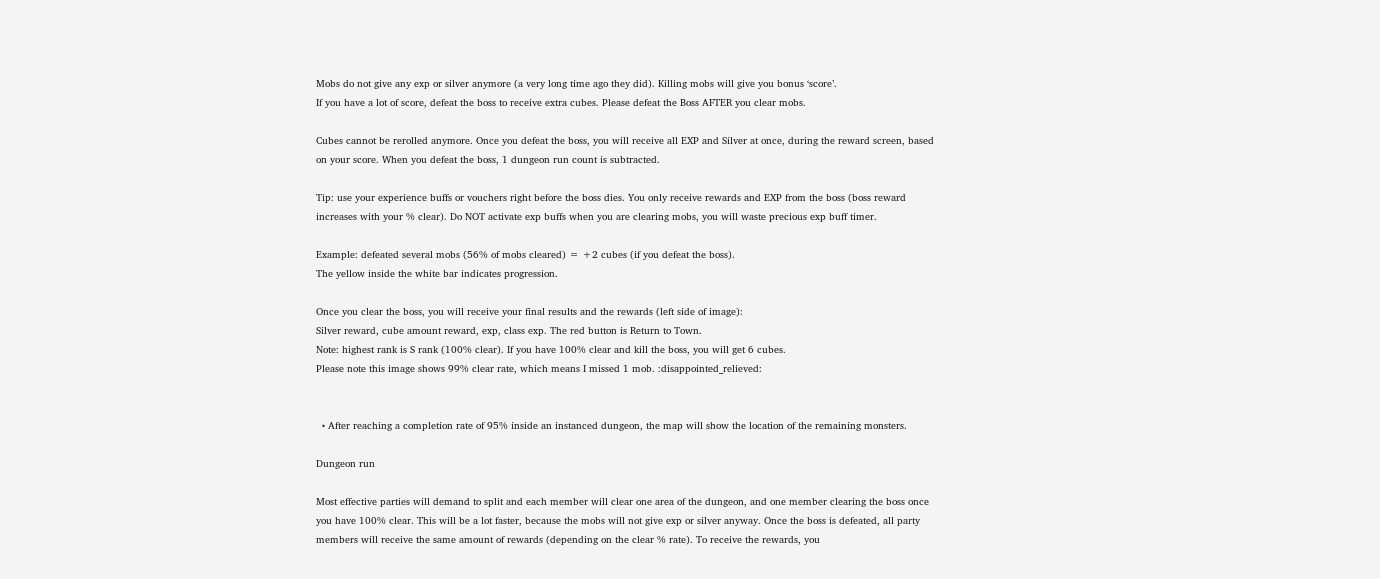Mobs do not give any exp or silver anymore (a very long time ago they did). Killing mobs will give you bonus ‘score’.
If you have a lot of score, defeat the boss to receive extra cubes. Please defeat the Boss AFTER you clear mobs.

Cubes cannot be rerolled anymore. Once you defeat the boss, you will receive all EXP and Silver at once, during the reward screen, based on your score. When you defeat the boss, 1 dungeon run count is subtracted.

Tip: use your experience buffs or vouchers right before the boss dies. You only receive rewards and EXP from the boss (boss reward increases with your % clear). Do NOT activate exp buffs when you are clearing mobs, you will waste precious exp buff timer.

Example: defeated several mobs (56% of mobs cleared) = +2 cubes (if you defeat the boss).
The yellow inside the white bar indicates progression.

Once you clear the boss, you will receive your final results and the rewards (left side of image):
Silver reward, cube amount reward, exp, class exp. The red button is Return to Town.
Note: highest rank is S rank (100% clear). If you have 100% clear and kill the boss, you will get 6 cubes.
Please note this image shows 99% clear rate, which means I missed 1 mob. :disappointed_relieved:


  • After reaching a completion rate of 95% inside an instanced dungeon, the map will show the location of the remaining monsters.

Dungeon run

Most effective parties will demand to split and each member will clear one area of the dungeon, and one member clearing the boss once you have 100% clear. This will be a lot faster, because the mobs will not give exp or silver anyway. Once the boss is defeated, all party members will receive the same amount of rewards (depending on the clear % rate). To receive the rewards, you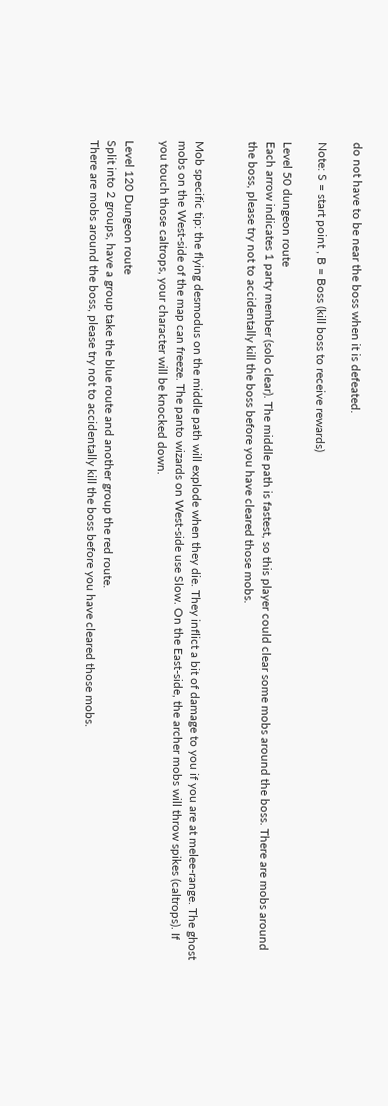do not have to be near the boss when it is defeated.

Note: S = start point , B = Boss (kill boss to receive rewards)

Level 50 dungeon route
Each arrow indicates 1 party member (solo clear). The middle path is fastest, so this player could clear some mobs around the boss. There are mobs around the boss, please try not to accidentally kill the boss before you have cleared those mobs.


Mob specific tip: the flying desmodus on the middle path will explode when they die. They inflict a bit of damage to you if you are at melee-range. The ghost mobs on the West-side of the map can freeze. The panto wizards on West-side use Slow. On the East-side, the archer mobs will throw spikes (caltrops). If you touch those caltrops, your character will be knocked down.

Level 120 Dungeon route
Split into 2 groups, have a group take the blue route and another group the red route.
There are mobs around the boss, please try not to accidentally kill the boss before you have cleared those mobs.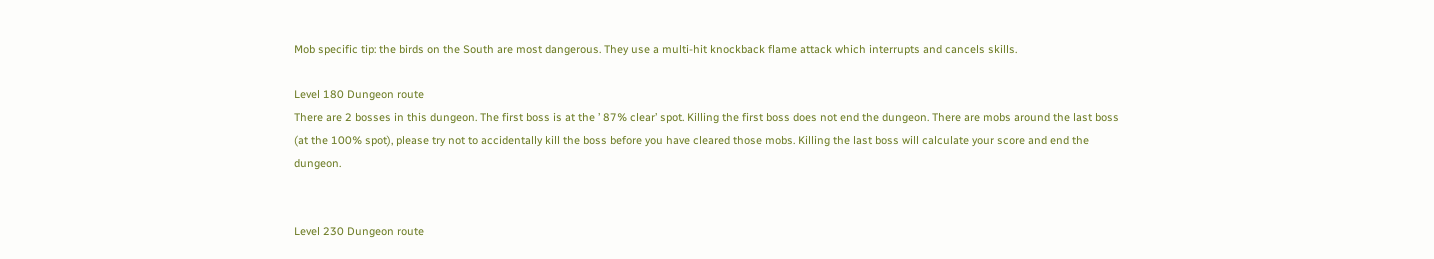Mob specific tip: the birds on the South are most dangerous. They use a multi-hit knockback flame attack which interrupts and cancels skills.

Level 180 Dungeon route
There are 2 bosses in this dungeon. The first boss is at the ’ 87% clear’ spot. Killing the first boss does not end the dungeon. There are mobs around the last boss (at the 100% spot), please try not to accidentally kill the boss before you have cleared those mobs. Killing the last boss will calculate your score and end the dungeon.


Level 230 Dungeon route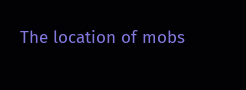The location of mobs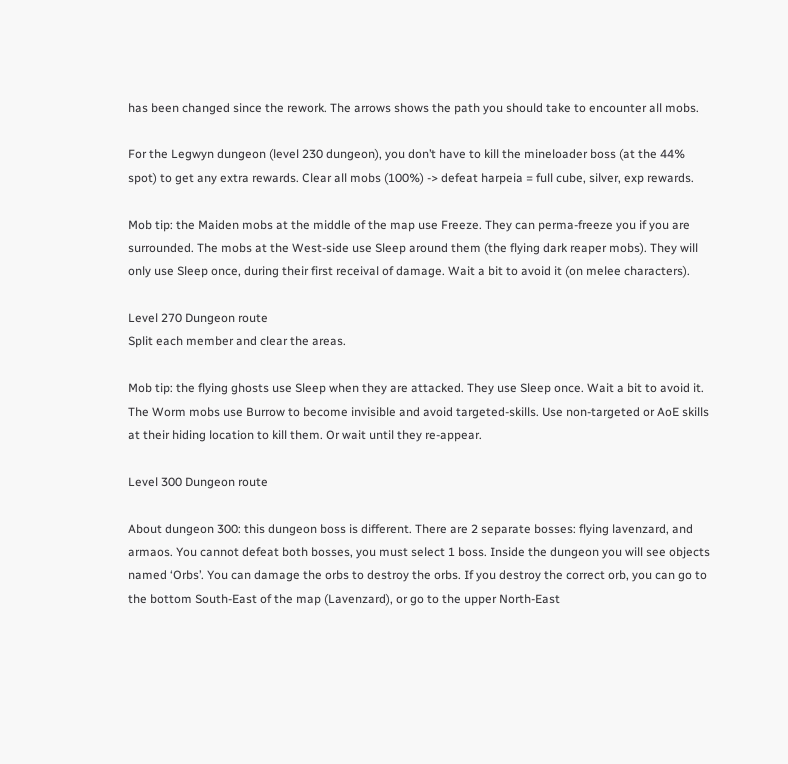has been changed since the rework. The arrows shows the path you should take to encounter all mobs.

For the Legwyn dungeon (level 230 dungeon), you don’t have to kill the mineloader boss (at the 44% spot) to get any extra rewards. Clear all mobs (100%) -> defeat harpeia = full cube, silver, exp rewards.

Mob tip: the Maiden mobs at the middle of the map use Freeze. They can perma-freeze you if you are surrounded. The mobs at the West-side use Sleep around them (the flying dark reaper mobs). They will only use Sleep once, during their first receival of damage. Wait a bit to avoid it (on melee characters).

Level 270 Dungeon route
Split each member and clear the areas.

Mob tip: the flying ghosts use Sleep when they are attacked. They use Sleep once. Wait a bit to avoid it. The Worm mobs use Burrow to become invisible and avoid targeted-skills. Use non-targeted or AoE skills at their hiding location to kill them. Or wait until they re-appear.

Level 300 Dungeon route

About dungeon 300: this dungeon boss is different. There are 2 separate bosses: flying lavenzard, and armaos. You cannot defeat both bosses, you must select 1 boss. Inside the dungeon you will see objects named ‘Orbs’. You can damage the orbs to destroy the orbs. If you destroy the correct orb, you can go to the bottom South-East of the map (Lavenzard), or go to the upper North-East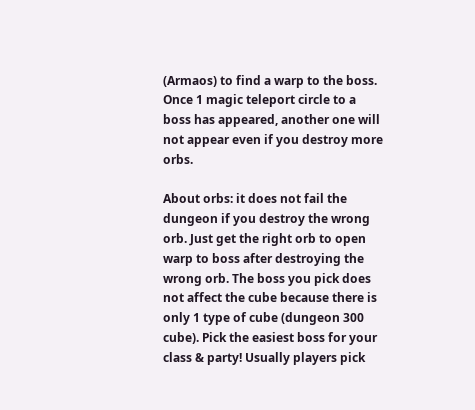(Armaos) to find a warp to the boss. Once 1 magic teleport circle to a boss has appeared, another one will not appear even if you destroy more orbs.

About orbs: it does not fail the dungeon if you destroy the wrong orb. Just get the right orb to open warp to boss after destroying the wrong orb. The boss you pick does not affect the cube because there is only 1 type of cube (dungeon 300 cube). Pick the easiest boss for your class & party! Usually players pick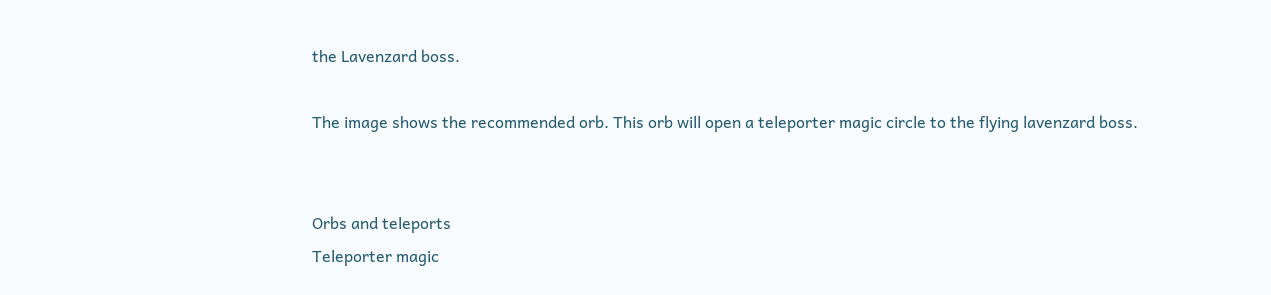the Lavenzard boss.

The image shows the recommended orb. This orb will open a teleporter magic circle to the flying lavenzard boss.


Orbs and teleports
Teleporter magic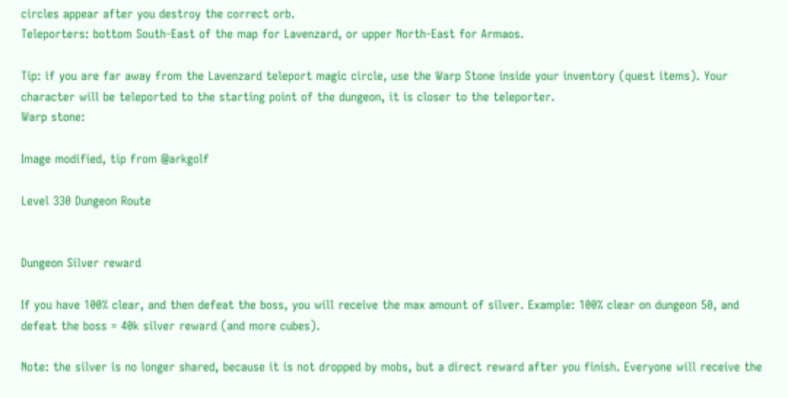circles appear after you destroy the correct orb.
Teleporters: bottom South-East of the map for Lavenzard, or upper North-East for Armaos.

Tip: if you are far away from the Lavenzard teleport magic circle, use the Warp Stone inside your inventory (quest items). Your character will be teleported to the starting point of the dungeon, it is closer to the teleporter.
Warp stone:

Image modified, tip from @arkgolf

Level 330 Dungeon Route


Dungeon Silver reward

If you have 100% clear, and then defeat the boss, you will receive the max amount of silver. Example: 100% clear on dungeon 50, and defeat the boss = 40k silver reward (and more cubes).

Note: the silver is no longer shared, because it is not dropped by mobs, but a direct reward after you finish. Everyone will receive the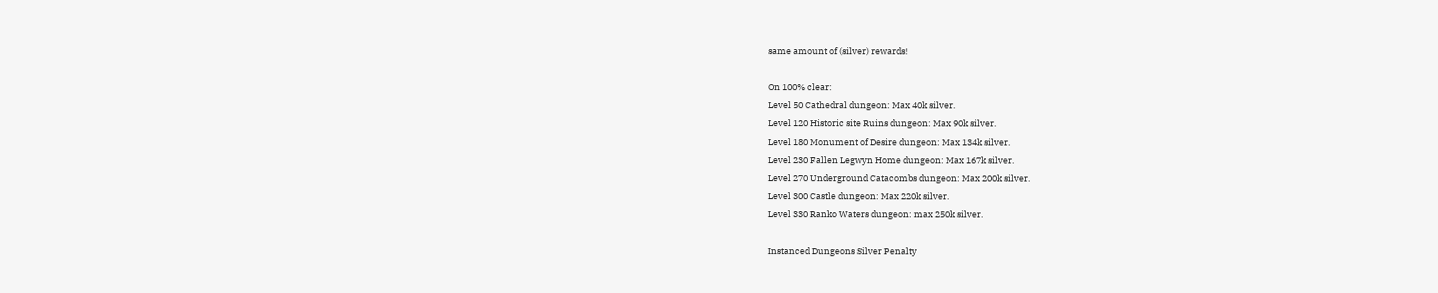same amount of (silver) rewards!

On 100% clear:
Level 50 Cathedral dungeon: Max 40k silver.
Level 120 Historic site Ruins dungeon: Max 90k silver.
Level 180 Monument of Desire dungeon: Max 134k silver.
Level 230 Fallen Legwyn Home dungeon: Max 167k silver.
Level 270 Underground Catacombs dungeon: Max 200k silver.
Level 300 Castle dungeon: Max 220k silver.
Level 330 Ranko Waters dungeon: max 250k silver.

Instanced Dungeons Silver Penalty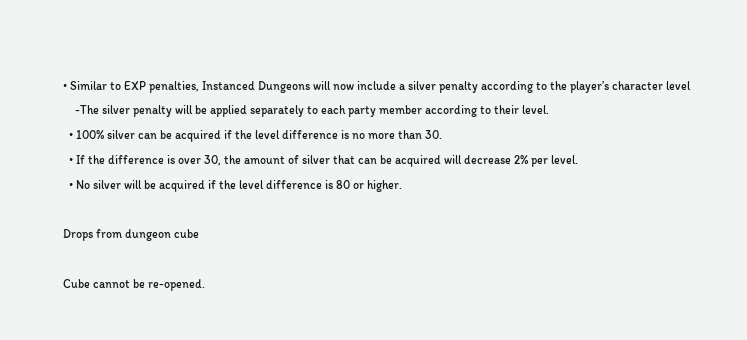• Similar to EXP penalties, Instanced Dungeons will now include a silver penalty according to the player’s character level
    -The silver penalty will be applied separately to each party member according to their level.
  • 100% silver can be acquired if the level difference is no more than 30.
  • If the difference is over 30, the amount of silver that can be acquired will decrease 2% per level.
  • No silver will be acquired if the level difference is 80 or higher.

Drops from dungeon cube

Cube cannot be re-opened.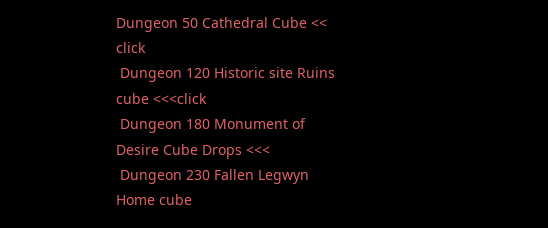Dungeon 50 Cathedral Cube << click
 Dungeon 120 Historic site Ruins cube <<<click
 Dungeon 180 Monument of Desire Cube Drops <<<
 Dungeon 230 Fallen Legwyn Home cube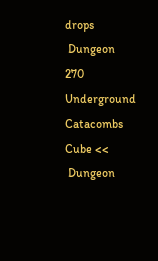drops
 Dungeon 270 Underground Catacombs Cube <<
 Dungeon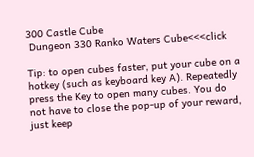300 Castle Cube
 Dungeon 330 Ranko Waters Cube<<<click

Tip: to open cubes faster, put your cube on a hotkey (such as keyboard key A). Repeatedly press the Key to open many cubes. You do not have to close the pop-up of your reward, just keep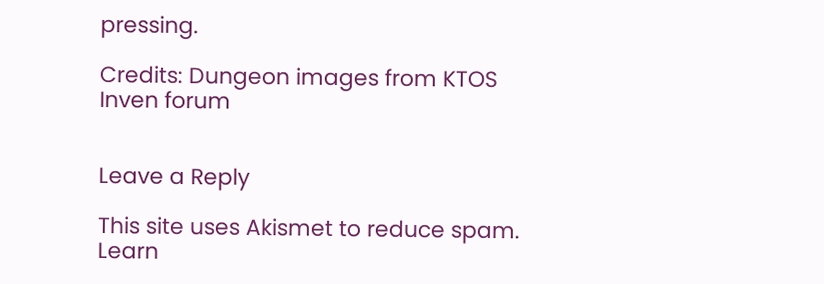pressing.

Credits: Dungeon images from KTOS Inven forum


Leave a Reply

This site uses Akismet to reduce spam. Learn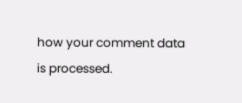how your comment data is processed.